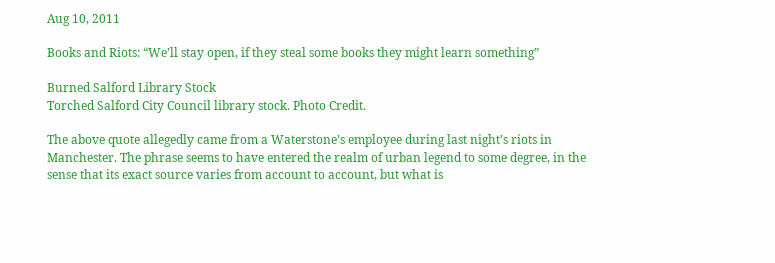Aug 10, 2011

Books and Riots: “We’ll stay open, if they steal some books they might learn something”

Burned Salford Library Stock
Torched Salford City Council library stock. Photo Credit.

The above quote allegedly came from a Waterstone’s employee during last night’s riots in Manchester. The phrase seems to have entered the realm of urban legend to some degree, in the sense that its exact source varies from account to account, but what is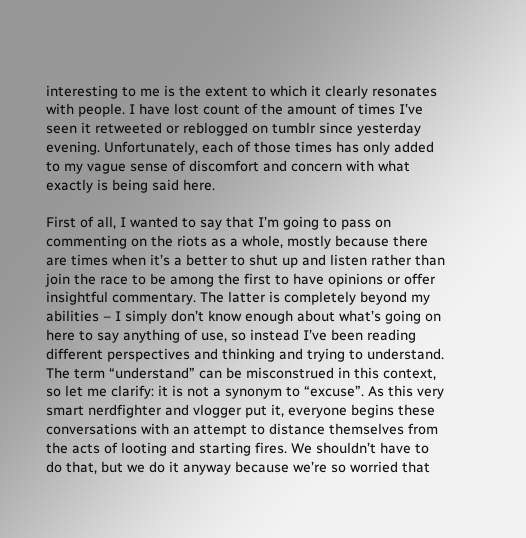interesting to me is the extent to which it clearly resonates with people. I have lost count of the amount of times I’ve seen it retweeted or reblogged on tumblr since yesterday evening. Unfortunately, each of those times has only added to my vague sense of discomfort and concern with what exactly is being said here.

First of all, I wanted to say that I’m going to pass on commenting on the riots as a whole, mostly because there are times when it’s a better to shut up and listen rather than join the race to be among the first to have opinions or offer insightful commentary. The latter is completely beyond my abilities – I simply don’t know enough about what’s going on here to say anything of use, so instead I’ve been reading different perspectives and thinking and trying to understand. The term “understand” can be misconstrued in this context, so let me clarify: it is not a synonym to “excuse”. As this very smart nerdfighter and vlogger put it, everyone begins these conversations with an attempt to distance themselves from the acts of looting and starting fires. We shouldn’t have to do that, but we do it anyway because we’re so worried that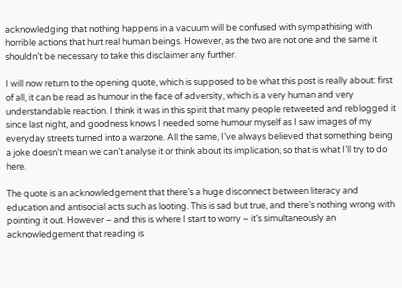acknowledging that nothing happens in a vacuum will be confused with sympathising with horrible actions that hurt real human beings. However, as the two are not one and the same it shouldn’t be necessary to take this disclaimer any further.

I will now return to the opening quote, which is supposed to be what this post is really about: first of all, it can be read as humour in the face of adversity, which is a very human and very understandable reaction. I think it was in this spirit that many people retweeted and reblogged it since last night, and goodness knows I needed some humour myself as I saw images of my everyday streets turned into a warzone. All the same, I’ve always believed that something being a joke doesn’t mean we can’t analyse it or think about its implication, so that is what I’ll try to do here.

The quote is an acknowledgement that there’s a huge disconnect between literacy and education and antisocial acts such as looting. This is sad but true, and there’s nothing wrong with pointing it out. However – and this is where I start to worry – it’s simultaneously an acknowledgement that reading is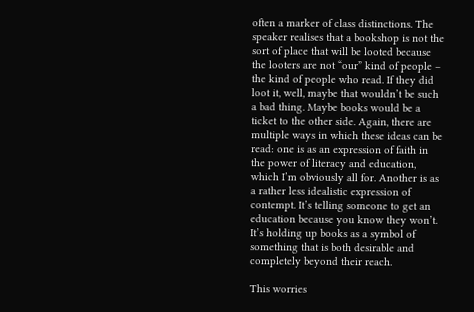often a marker of class distinctions. The speaker realises that a bookshop is not the sort of place that will be looted because the looters are not “our” kind of people – the kind of people who read. If they did loot it, well, maybe that wouldn’t be such a bad thing. Maybe books would be a ticket to the other side. Again, there are multiple ways in which these ideas can be read: one is as an expression of faith in the power of literacy and education, which I’m obviously all for. Another is as a rather less idealistic expression of contempt. It’s telling someone to get an education because you know they won’t. It’s holding up books as a symbol of something that is both desirable and completely beyond their reach.

This worries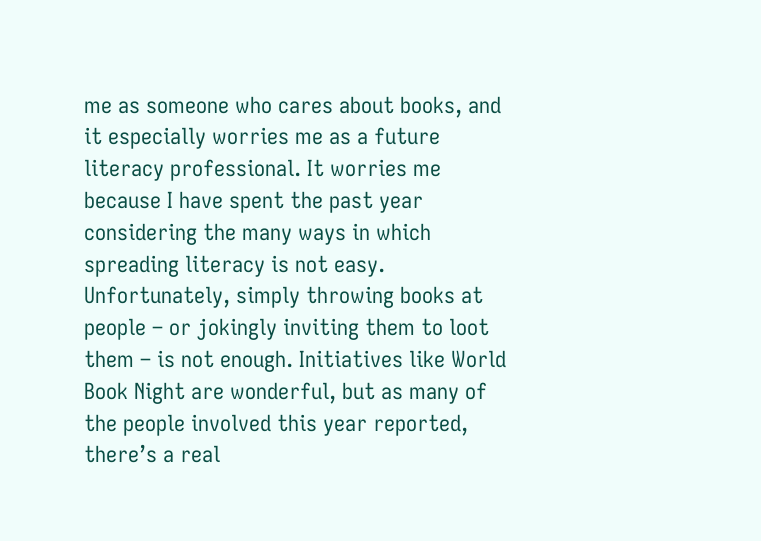me as someone who cares about books, and it especially worries me as a future literacy professional. It worries me because I have spent the past year considering the many ways in which spreading literacy is not easy. Unfortunately, simply throwing books at people – or jokingly inviting them to loot them – is not enough. Initiatives like World Book Night are wonderful, but as many of the people involved this year reported, there’s a real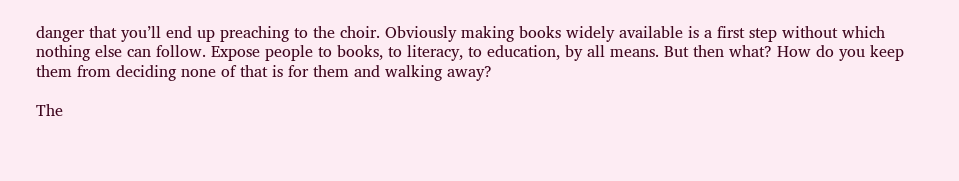danger that you’ll end up preaching to the choir. Obviously making books widely available is a first step without which nothing else can follow. Expose people to books, to literacy, to education, by all means. But then what? How do you keep them from deciding none of that is for them and walking away?

The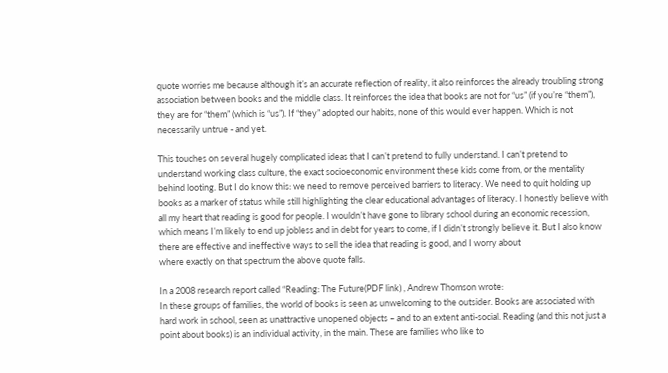quote worries me because although it’s an accurate reflection of reality, it also reinforces the already troubling strong association between books and the middle class. It reinforces the idea that books are not for “us” (if you’re “them”), they are for “them” (which is “us”). If “they” adopted our habits, none of this would ever happen. Which is not necessarily untrue - and yet.

This touches on several hugely complicated ideas that I can’t pretend to fully understand. I can’t pretend to understand working class culture, the exact socioeconomic environment these kids come from, or the mentality behind looting. But I do know this: we need to remove perceived barriers to literacy. We need to quit holding up books as a marker of status while still highlighting the clear educational advantages of literacy. I honestly believe with all my heart that reading is good for people. I wouldn’t have gone to library school during an economic recession, which means I’m likely to end up jobless and in debt for years to come, if I didn’t strongly believe it. But I also know there are effective and ineffective ways to sell the idea that reading is good, and I worry about
where exactly on that spectrum the above quote falls.

In a 2008 research report called “Reading: The Future(PDF link) , Andrew Thomson wrote:
In these groups of families, the world of books is seen as unwelcoming to the outsider. Books are associated with hard work in school, seen as unattractive unopened objects – and to an extent anti-social. Reading (and this not just a point about books) is an individual activity, in the main. These are families who like to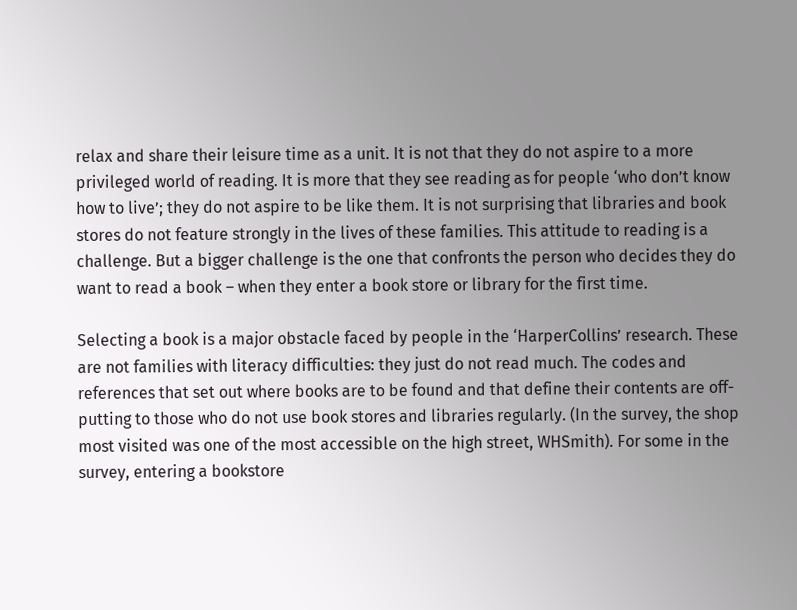relax and share their leisure time as a unit. It is not that they do not aspire to a more privileged world of reading. It is more that they see reading as for people ‘who don’t know how to live’; they do not aspire to be like them. It is not surprising that libraries and book stores do not feature strongly in the lives of these families. This attitude to reading is a challenge. But a bigger challenge is the one that confronts the person who decides they do want to read a book – when they enter a book store or library for the first time.

Selecting a book is a major obstacle faced by people in the ‘HarperCollins’ research. These are not families with literacy difficulties: they just do not read much. The codes and references that set out where books are to be found and that define their contents are off-putting to those who do not use book stores and libraries regularly. (In the survey, the shop most visited was one of the most accessible on the high street, WHSmith). For some in the survey, entering a bookstore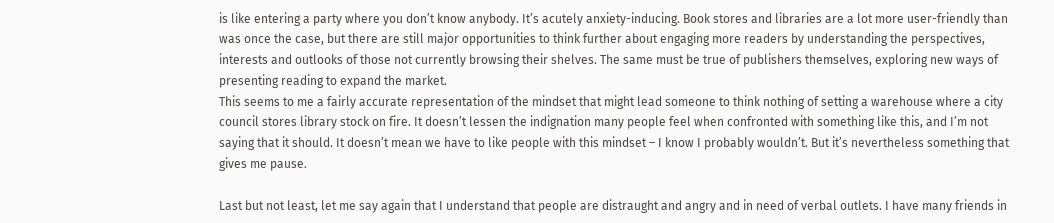is like entering a party where you don’t know anybody. It’s acutely anxiety-inducing. Book stores and libraries are a lot more user-friendly than was once the case, but there are still major opportunities to think further about engaging more readers by understanding the perspectives, interests and outlooks of those not currently browsing their shelves. The same must be true of publishers themselves, exploring new ways of presenting reading to expand the market.
This seems to me a fairly accurate representation of the mindset that might lead someone to think nothing of setting a warehouse where a city council stores library stock on fire. It doesn’t lessen the indignation many people feel when confronted with something like this, and I’m not saying that it should. It doesn’t mean we have to like people with this mindset – I know I probably wouldn’t. But it’s nevertheless something that gives me pause.

Last but not least, let me say again that I understand that people are distraught and angry and in need of verbal outlets. I have many friends in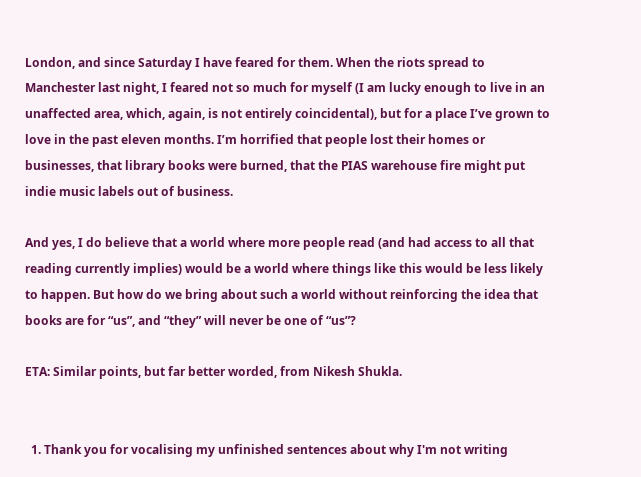London, and since Saturday I have feared for them. When the riots spread to Manchester last night, I feared not so much for myself (I am lucky enough to live in an unaffected area, which, again, is not entirely coincidental), but for a place I’ve grown to love in the past eleven months. I’m horrified that people lost their homes or businesses, that library books were burned, that the PIAS warehouse fire might put indie music labels out of business.

And yes, I do believe that a world where more people read (and had access to all that reading currently implies) would be a world where things like this would be less likely to happen. But how do we bring about such a world without reinforcing the idea that books are for “us”, and “they” will never be one of “us”?

ETA: Similar points, but far better worded, from Nikesh Shukla.


  1. Thank you for vocalising my unfinished sentences about why I'm not writing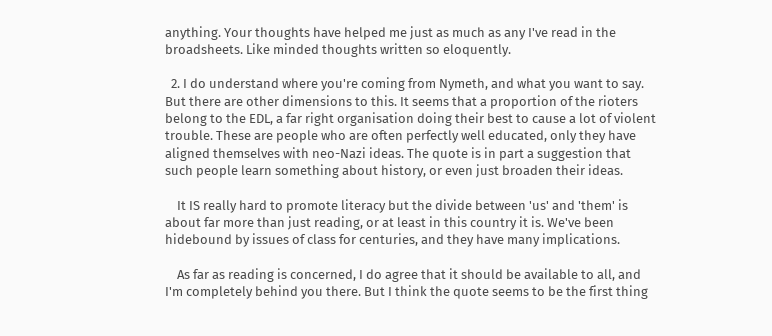anything. Your thoughts have helped me just as much as any I've read in the broadsheets. Like minded thoughts written so eloquently.

  2. I do understand where you're coming from Nymeth, and what you want to say. But there are other dimensions to this. It seems that a proportion of the rioters belong to the EDL, a far right organisation doing their best to cause a lot of violent trouble. These are people who are often perfectly well educated, only they have aligned themselves with neo-Nazi ideas. The quote is in part a suggestion that such people learn something about history, or even just broaden their ideas.

    It IS really hard to promote literacy but the divide between 'us' and 'them' is about far more than just reading, or at least in this country it is. We've been hidebound by issues of class for centuries, and they have many implications.

    As far as reading is concerned, I do agree that it should be available to all, and I'm completely behind you there. But I think the quote seems to be the first thing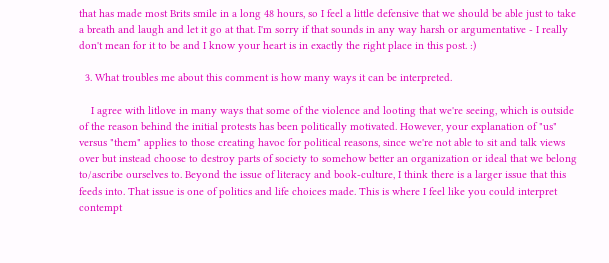that has made most Brits smile in a long 48 hours, so I feel a little defensive that we should be able just to take a breath and laugh and let it go at that. I'm sorry if that sounds in any way harsh or argumentative - I really don't mean for it to be and I know your heart is in exactly the right place in this post. :)

  3. What troubles me about this comment is how many ways it can be interpreted.

    I agree with litlove in many ways that some of the violence and looting that we're seeing, which is outside of the reason behind the initial protests has been politically motivated. However, your explanation of "us" versus "them" applies to those creating havoc for political reasons, since we're not able to sit and talk views over but instead choose to destroy parts of society to somehow better an organization or ideal that we belong to/ascribe ourselves to. Beyond the issue of literacy and book-culture, I think there is a larger issue that this feeds into. That issue is one of politics and life choices made. This is where I feel like you could interpret contempt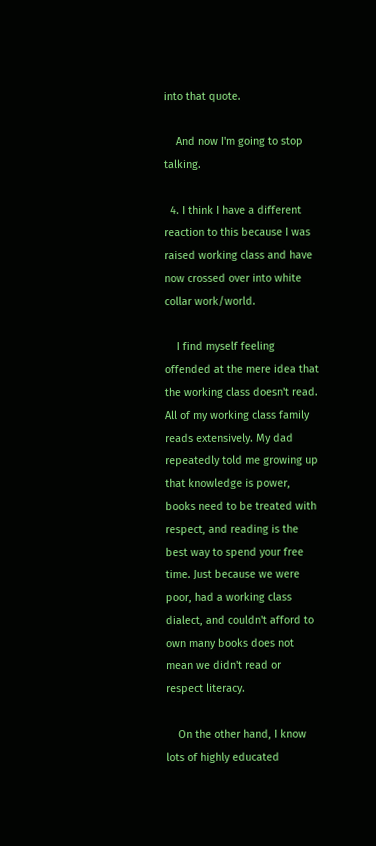into that quote.

    And now I'm going to stop talking.

  4. I think I have a different reaction to this because I was raised working class and have now crossed over into white collar work/world.

    I find myself feeling offended at the mere idea that the working class doesn't read. All of my working class family reads extensively. My dad repeatedly told me growing up that knowledge is power, books need to be treated with respect, and reading is the best way to spend your free time. Just because we were poor, had a working class dialect, and couldn't afford to own many books does not mean we didn't read or respect literacy.

    On the other hand, I know lots of highly educated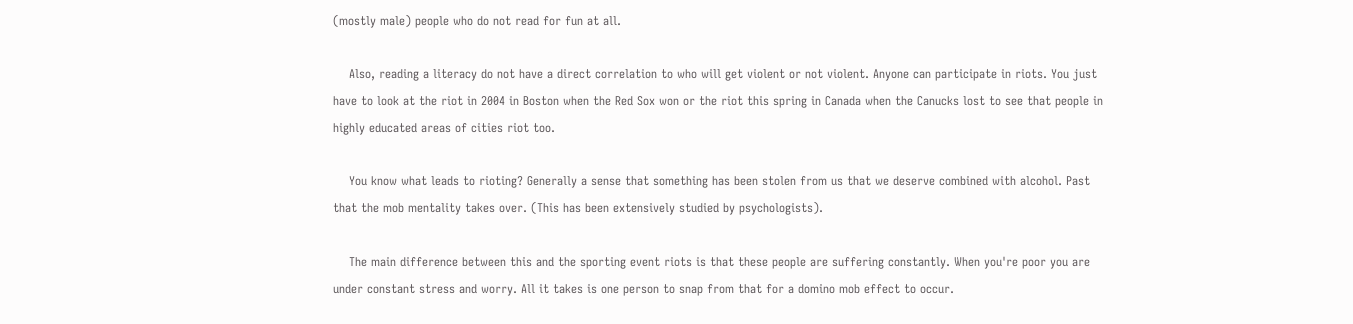(mostly male) people who do not read for fun at all.

    Also, reading a literacy do not have a direct correlation to who will get violent or not violent. Anyone can participate in riots. You just have to look at the riot in 2004 in Boston when the Red Sox won or the riot this spring in Canada when the Canucks lost to see that people in highly educated areas of cities riot too.

    You know what leads to rioting? Generally a sense that something has been stolen from us that we deserve combined with alcohol. Past that the mob mentality takes over. (This has been extensively studied by psychologists).

    The main difference between this and the sporting event riots is that these people are suffering constantly. When you're poor you are under constant stress and worry. All it takes is one person to snap from that for a domino mob effect to occur.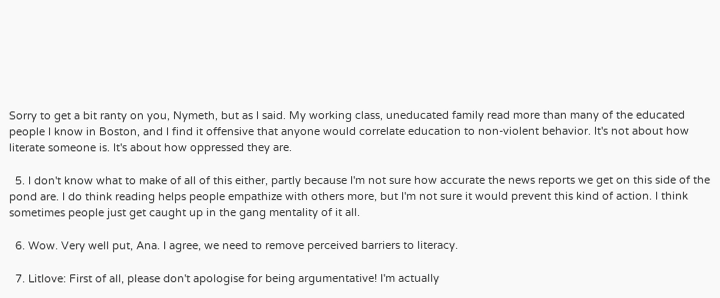Sorry to get a bit ranty on you, Nymeth, but as I said. My working class, uneducated family read more than many of the educated people I know in Boston, and I find it offensive that anyone would correlate education to non-violent behavior. It's not about how literate someone is. It's about how oppressed they are.

  5. I don't know what to make of all of this either, partly because I'm not sure how accurate the news reports we get on this side of the pond are. I do think reading helps people empathize with others more, but I'm not sure it would prevent this kind of action. I think sometimes people just get caught up in the gang mentality of it all.

  6. Wow. Very well put, Ana. I agree, we need to remove perceived barriers to literacy.

  7. Litlove: First of all, please don't apologise for being argumentative! I'm actually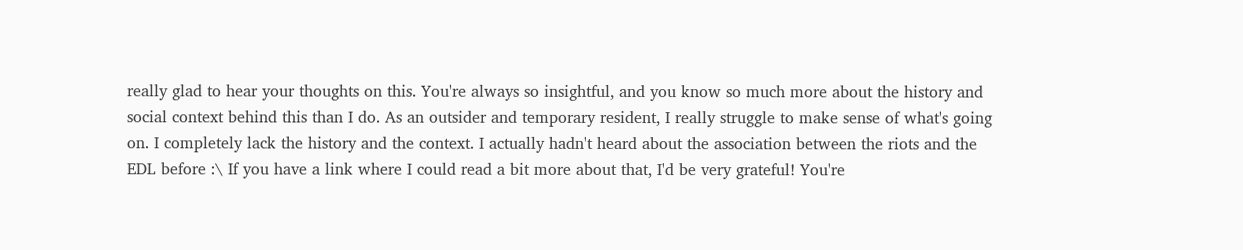really glad to hear your thoughts on this. You're always so insightful, and you know so much more about the history and social context behind this than I do. As an outsider and temporary resident, I really struggle to make sense of what's going on. I completely lack the history and the context. I actually hadn't heard about the association between the riots and the EDL before :\ If you have a link where I could read a bit more about that, I'd be very grateful! You're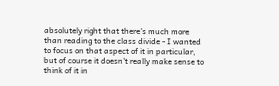absolutely right that there's much more than reading to the class divide - I wanted to focus on that aspect of it in particular, but of course it doesn't really make sense to think of it in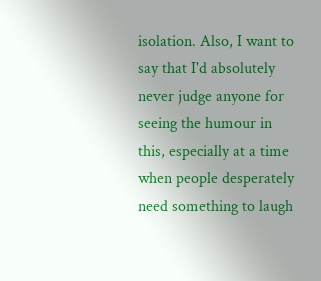isolation. Also, I want to say that I'd absolutely never judge anyone for seeing the humour in this, especially at a time when people desperately need something to laugh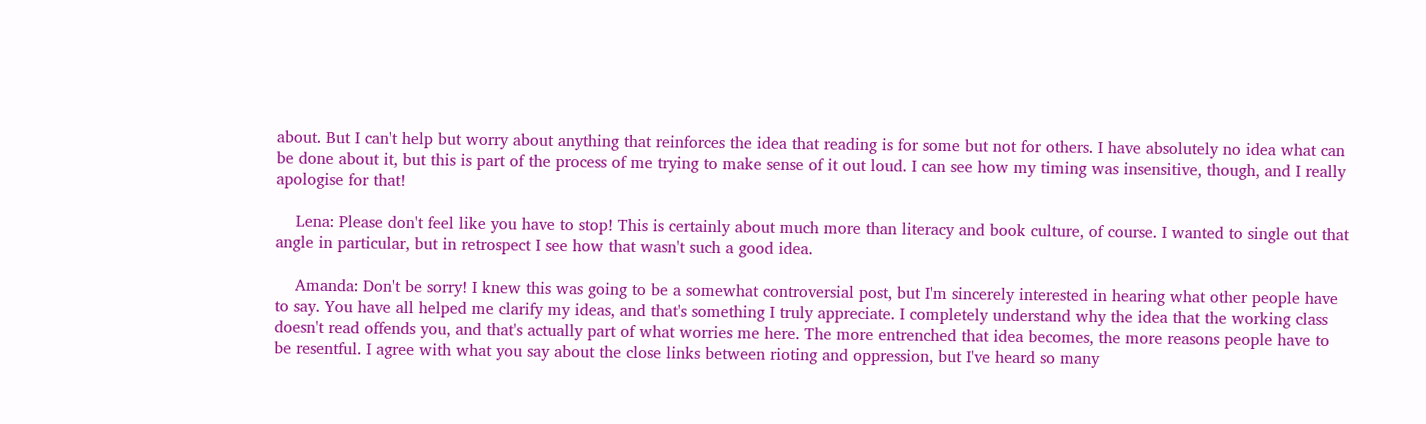about. But I can't help but worry about anything that reinforces the idea that reading is for some but not for others. I have absolutely no idea what can be done about it, but this is part of the process of me trying to make sense of it out loud. I can see how my timing was insensitive, though, and I really apologise for that!

    Lena: Please don't feel like you have to stop! This is certainly about much more than literacy and book culture, of course. I wanted to single out that angle in particular, but in retrospect I see how that wasn't such a good idea.

    Amanda: Don't be sorry! I knew this was going to be a somewhat controversial post, but I'm sincerely interested in hearing what other people have to say. You have all helped me clarify my ideas, and that's something I truly appreciate. I completely understand why the idea that the working class doesn't read offends you, and that's actually part of what worries me here. The more entrenched that idea becomes, the more reasons people have to be resentful. I agree with what you say about the close links between rioting and oppression, but I've heard so many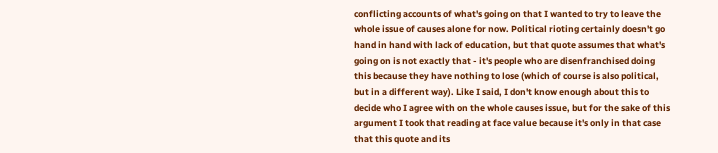conflicting accounts of what's going on that I wanted to try to leave the whole issue of causes alone for now. Political rioting certainly doesn't go hand in hand with lack of education, but that quote assumes that what's going on is not exactly that - it's people who are disenfranchised doing this because they have nothing to lose (which of course is also political, but in a different way). Like I said, I don't know enough about this to decide who I agree with on the whole causes issue, but for the sake of this argument I took that reading at face value because it's only in that case that this quote and its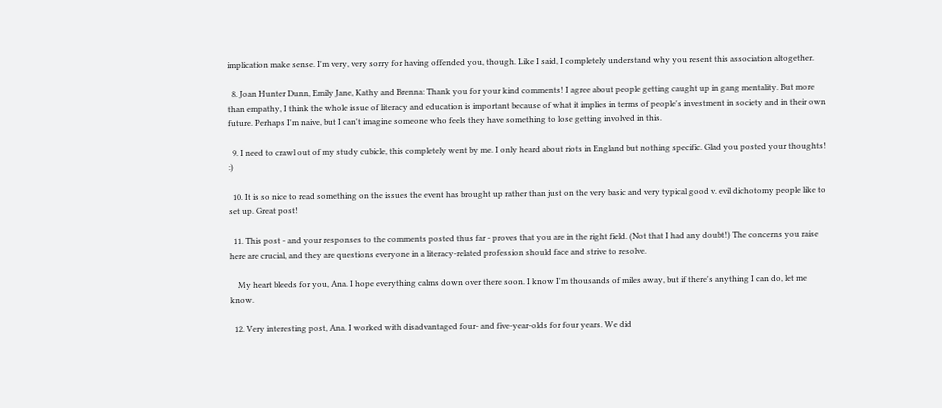implication make sense. I'm very, very sorry for having offended you, though. Like I said, I completely understand why you resent this association altogether.

  8. Joan Hunter Dunn, Emily Jane, Kathy and Brenna: Thank you for your kind comments! I agree about people getting caught up in gang mentality. But more than empathy, I think the whole issue of literacy and education is important because of what it implies in terms of people's investment in society and in their own future. Perhaps I'm naive, but I can't imagine someone who feels they have something to lose getting involved in this.

  9. I need to crawl out of my study cubicle, this completely went by me. I only heard about riots in England but nothing specific. Glad you posted your thoughts! :)

  10. It is so nice to read something on the issues the event has brought up rather than just on the very basic and very typical good v. evil dichotomy people like to set up. Great post!

  11. This post - and your responses to the comments posted thus far - proves that you are in the right field. (Not that I had any doubt!) The concerns you raise here are crucial, and they are questions everyone in a literacy-related profession should face and strive to resolve.

    My heart bleeds for you, Ana. I hope everything calms down over there soon. I know I'm thousands of miles away, but if there's anything I can do, let me know.

  12. Very interesting post, Ana. I worked with disadvantaged four- and five-year-olds for four years. We did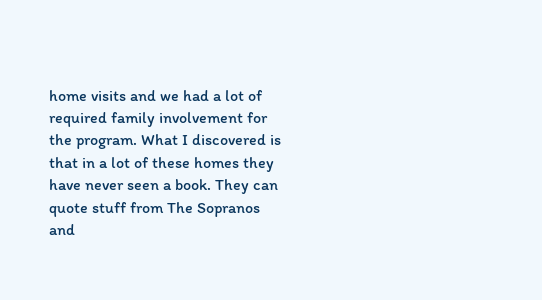home visits and we had a lot of required family involvement for the program. What I discovered is that in a lot of these homes they have never seen a book. They can quote stuff from The Sopranos and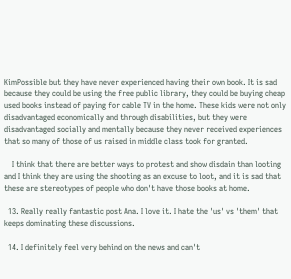KimPossible but they have never experienced having their own book. It is sad because they could be using the free public library, they could be buying cheap used books instead of paying for cable TV in the home. These kids were not only disadvantaged economically and through disabilities, but they were disadvantaged socially and mentally because they never received experiences that so many of those of us raised in middle class took for granted.

    I think that there are better ways to protest and show disdain than looting and I think they are using the shooting as an excuse to loot, and it is sad that these are stereotypes of people who don't have those books at home.

  13. Really really fantastic post Ana. I love it. I hate the 'us' vs 'them' that keeps dominating these discussions.

  14. I definitely feel very behind on the news and can't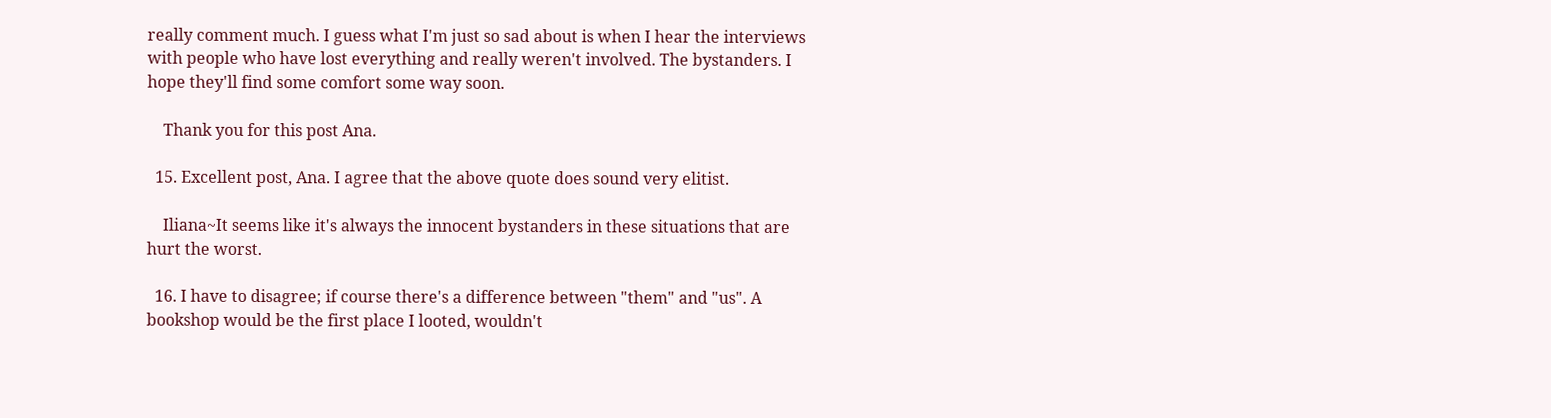really comment much. I guess what I'm just so sad about is when I hear the interviews with people who have lost everything and really weren't involved. The bystanders. I hope they'll find some comfort some way soon.

    Thank you for this post Ana.

  15. Excellent post, Ana. I agree that the above quote does sound very elitist.

    Iliana~It seems like it's always the innocent bystanders in these situations that are hurt the worst.

  16. I have to disagree; if course there's a difference between "them" and "us". A bookshop would be the first place I looted, wouldn't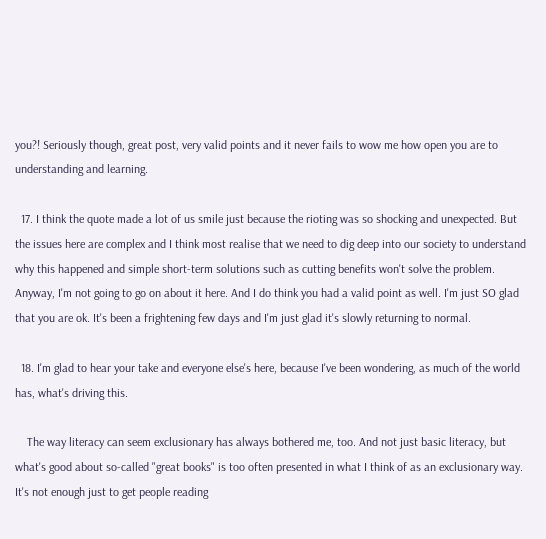you?! Seriously though, great post, very valid points and it never fails to wow me how open you are to understanding and learning.

  17. I think the quote made a lot of us smile just because the rioting was so shocking and unexpected. But the issues here are complex and I think most realise that we need to dig deep into our society to understand why this happened and simple short-term solutions such as cutting benefits won't solve the problem. Anyway, I'm not going to go on about it here. And I do think you had a valid point as well. I'm just SO glad that you are ok. It's been a frightening few days and I'm just glad it's slowly returning to normal.

  18. I'm glad to hear your take and everyone else's here, because I've been wondering, as much of the world has, what's driving this.

    The way literacy can seem exclusionary has always bothered me, too. And not just basic literacy, but what's good about so-called "great books" is too often presented in what I think of as an exclusionary way. It's not enough just to get people reading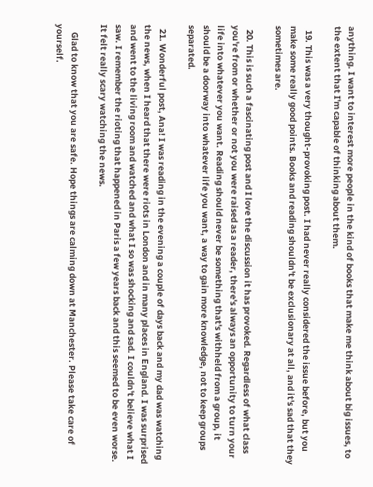anything. I want to interest more people in the kind of books that make me think about big issues, to the extent that I'm capable of thinking about them.

  19. This was a very thought-provoking post. I had never really considered the issue before, but you make some really good points. Books and reading shouldn't be exclusionary at all, and it's sad that they sometimes are.

  20. This is such a fascinating post and I love the discussion it has provoked. Regardless of what class you're from or whether or not you were raised as a reader, there's always an opportunity to turn your life into whatever you want. Reading should never be something that's withheld from a group, it should be a doorway into whatever life you want, a way to gain more knowledge, not to keep groups separated.

  21. Wonderful post, Ana! I was reading in the evening a couple of days back and my dad was watching the news, when I heard that there were riots in London and in many places in England. I was surprised and went to the living room and watched and what I so was shocking and sad. I couldn't believe what I saw. I remember the rioting that happened in Paris a few years back and this seemed to be even worse. It felt really scary watching the news.

    Glad to know that you are safe. Hope things are calming down at Manchester. Please take care of yourself.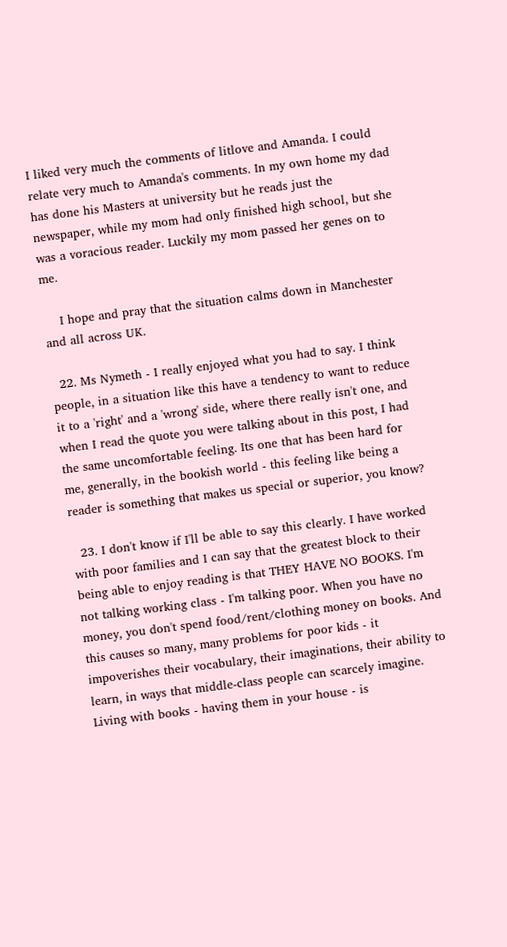I liked very much the comments of litlove and Amanda. I could relate very much to Amanda's comments. In my own home my dad has done his Masters at university but he reads just the newspaper, while my mom had only finished high school, but she was a voracious reader. Luckily my mom passed her genes on to me.

    I hope and pray that the situation calms down in Manchester and all across UK.

  22. Ms Nymeth - I really enjoyed what you had to say. I think people, in a situation like this have a tendency to want to reduce it to a 'right' and a 'wrong' side, where there really isn't one, and when I read the quote you were talking about in this post, I had the same uncomfortable feeling. Its one that has been hard for me, generally, in the bookish world - this feeling like being a reader is something that makes us special or superior, you know?

  23. I don't know if I'll be able to say this clearly. I have worked with poor families and I can say that the greatest block to their being able to enjoy reading is that THEY HAVE NO BOOKS. I'm not talking working class - I'm talking poor. When you have no money, you don't spend food/rent/clothing money on books. And this causes so many, many problems for poor kids - it impoverishes their vocabulary, their imaginations, their ability to learn, in ways that middle-class people can scarcely imagine. Living with books - having them in your house - is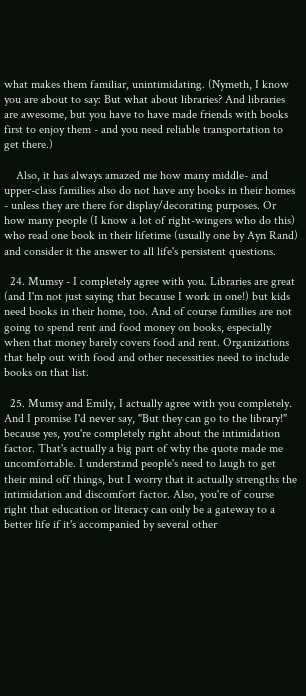what makes them familiar, unintimidating. (Nymeth, I know you are about to say: But what about libraries? And libraries are awesome, but you have to have made friends with books first to enjoy them - and you need reliable transportation to get there.)

    Also, it has always amazed me how many middle- and upper-class families also do not have any books in their homes - unless they are there for display/decorating purposes. Or how many people (I know a lot of right-wingers who do this) who read one book in their lifetime (usually one by Ayn Rand) and consider it the answer to all life's persistent questions.

  24. Mumsy - I completely agree with you. Libraries are great (and I'm not just saying that because I work in one!) but kids need books in their home, too. And of course families are not going to spend rent and food money on books, especially when that money barely covers food and rent. Organizations that help out with food and other necessities need to include books on that list.

  25. Mumsy and Emily, I actually agree with you completely. And I promise I'd never say, "But they can go to the library!" because yes, you're completely right about the intimidation factor. That's actually a big part of why the quote made me uncomfortable. I understand people's need to laugh to get their mind off things, but I worry that it actually strengths the intimidation and discomfort factor. Also, you're of course right that education or literacy can only be a gateway to a better life if it's accompanied by several other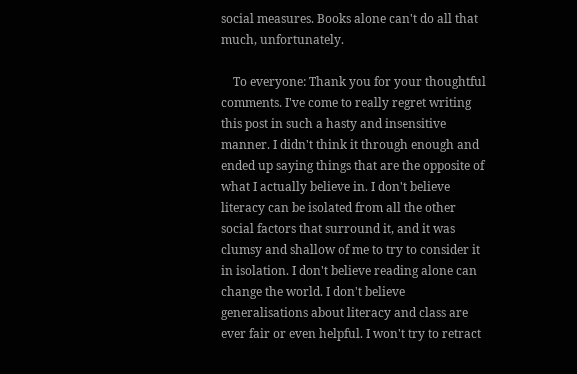social measures. Books alone can't do all that much, unfortunately.

    To everyone: Thank you for your thoughtful comments. I've come to really regret writing this post in such a hasty and insensitive manner. I didn't think it through enough and ended up saying things that are the opposite of what I actually believe in. I don't believe literacy can be isolated from all the other social factors that surround it, and it was clumsy and shallow of me to try to consider it in isolation. I don't believe reading alone can change the world. I don't believe generalisations about literacy and class are ever fair or even helpful. I won't try to retract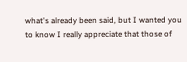what's already been said, but I wanted you to know I really appreciate that those of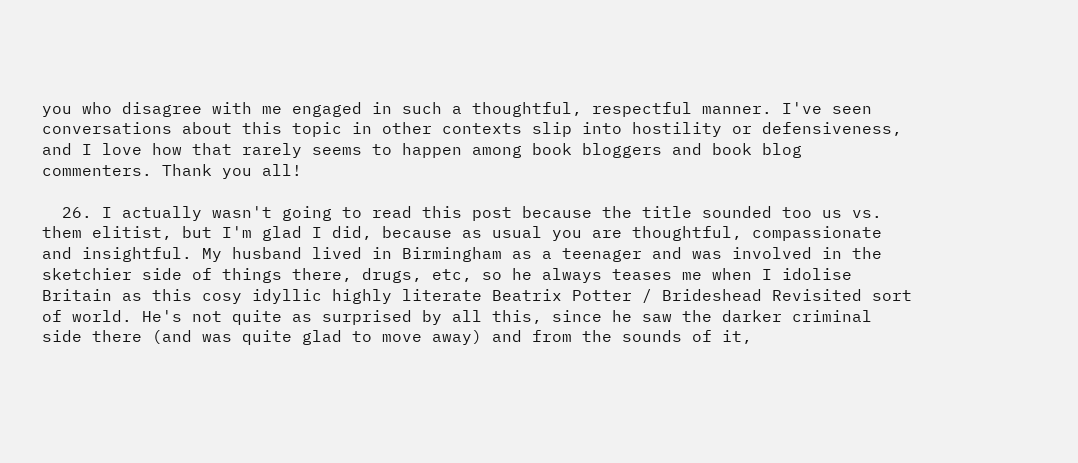you who disagree with me engaged in such a thoughtful, respectful manner. I've seen conversations about this topic in other contexts slip into hostility or defensiveness, and I love how that rarely seems to happen among book bloggers and book blog commenters. Thank you all!

  26. I actually wasn't going to read this post because the title sounded too us vs. them elitist, but I'm glad I did, because as usual you are thoughtful, compassionate and insightful. My husband lived in Birmingham as a teenager and was involved in the sketchier side of things there, drugs, etc, so he always teases me when I idolise Britain as this cosy idyllic highly literate Beatrix Potter / Brideshead Revisited sort of world. He's not quite as surprised by all this, since he saw the darker criminal side there (and was quite glad to move away) and from the sounds of it,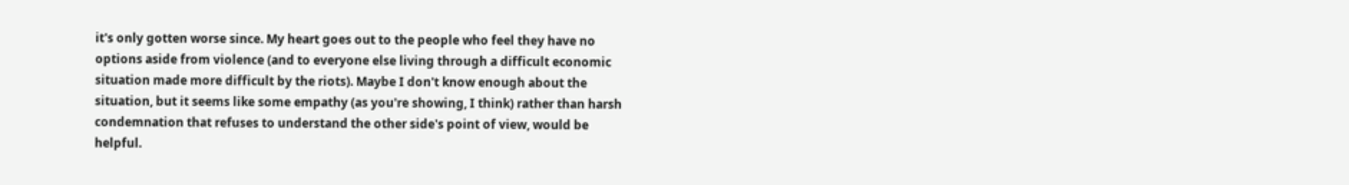it's only gotten worse since. My heart goes out to the people who feel they have no options aside from violence (and to everyone else living through a difficult economic situation made more difficult by the riots). Maybe I don't know enough about the situation, but it seems like some empathy (as you're showing, I think) rather than harsh condemnation that refuses to understand the other side's point of view, would be helpful.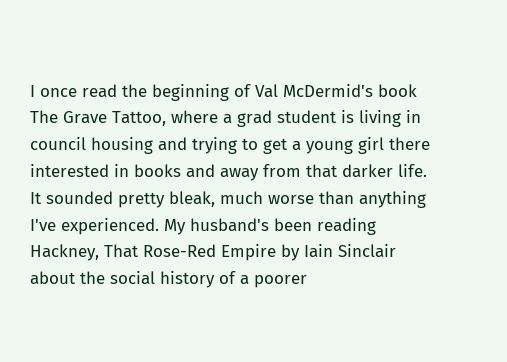I once read the beginning of Val McDermid's book The Grave Tattoo, where a grad student is living in council housing and trying to get a young girl there interested in books and away from that darker life. It sounded pretty bleak, much worse than anything I've experienced. My husband's been reading Hackney, That Rose-Red Empire by Iain Sinclair about the social history of a poorer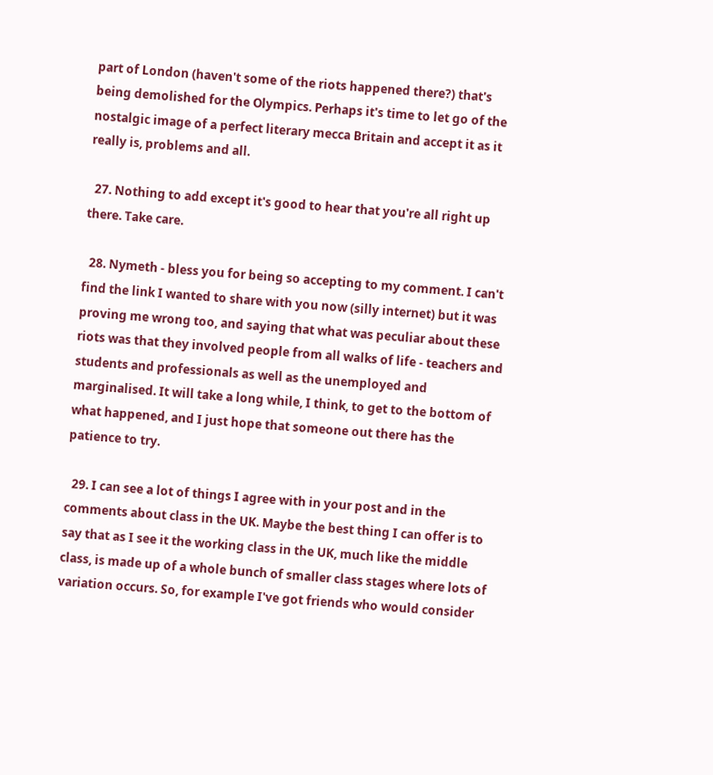part of London (haven't some of the riots happened there?) that's being demolished for the Olympics. Perhaps it's time to let go of the nostalgic image of a perfect literary mecca Britain and accept it as it really is, problems and all.

  27. Nothing to add except it's good to hear that you're all right up there. Take care.

  28. Nymeth - bless you for being so accepting to my comment. I can't find the link I wanted to share with you now (silly internet) but it was proving me wrong too, and saying that what was peculiar about these riots was that they involved people from all walks of life - teachers and students and professionals as well as the unemployed and marginalised. It will take a long while, I think, to get to the bottom of what happened, and I just hope that someone out there has the patience to try.

  29. I can see a lot of things I agree with in your post and in the comments about class in the UK. Maybe the best thing I can offer is to say that as I see it the working class in the UK, much like the middle class, is made up of a whole bunch of smaller class stages where lots of variation occurs. So, for example I've got friends who would consider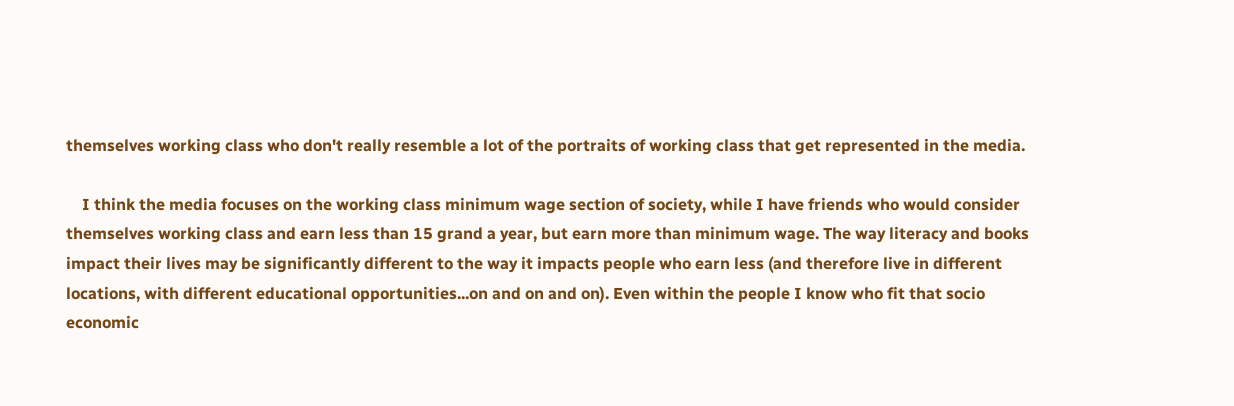themselves working class who don't really resemble a lot of the portraits of working class that get represented in the media.

    I think the media focuses on the working class minimum wage section of society, while I have friends who would consider themselves working class and earn less than 15 grand a year, but earn more than minimum wage. The way literacy and books impact their lives may be significantly different to the way it impacts people who earn less (and therefore live in different locations, with different educational opportunities...on and on and on). Even within the people I know who fit that socio economic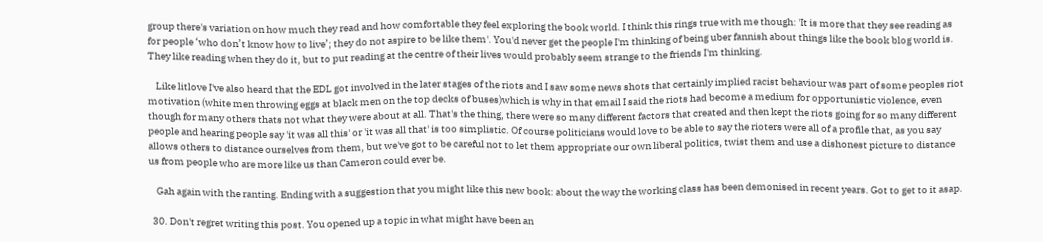group there's variation on how much they read and how comfortable they feel exploring the book world. I think this rings true with me though: 'It is more that they see reading as for people ‘who don’t know how to live’; they do not aspire to be like them'. You'd never get the people I'm thinking of being uber fannish about things like the book blog world is. They like reading when they do it, but to put reading at the centre of their lives would probably seem strange to the friends I'm thinking.

    Like litlove I've also heard that the EDL got involved in the later stages of the riots and I saw some news shots that certainly implied racist behaviour was part of some peoples riot motivation (white men throwing eggs at black men on the top decks of buses)which is why in that email I said the riots had become a medium for opportunistic violence, even though for many others thats not what they were about at all. That's the thing, there were so many different factors that created and then kept the riots going for so many different people and hearing people say 'it was all this' or 'it was all that' is too simplistic. Of course politicians would love to be able to say the rioters were all of a profile that, as you say allows others to distance ourselves from them, but we've got to be careful not to let them appropriate our own liberal politics, twist them and use a dishonest picture to distance us from people who are more like us than Cameron could ever be.

    Gah again with the ranting. Ending with a suggestion that you might like this new book: about the way the working class has been demonised in recent years. Got to get to it asap.

  30. Don't regret writing this post. You opened up a topic in what might have been an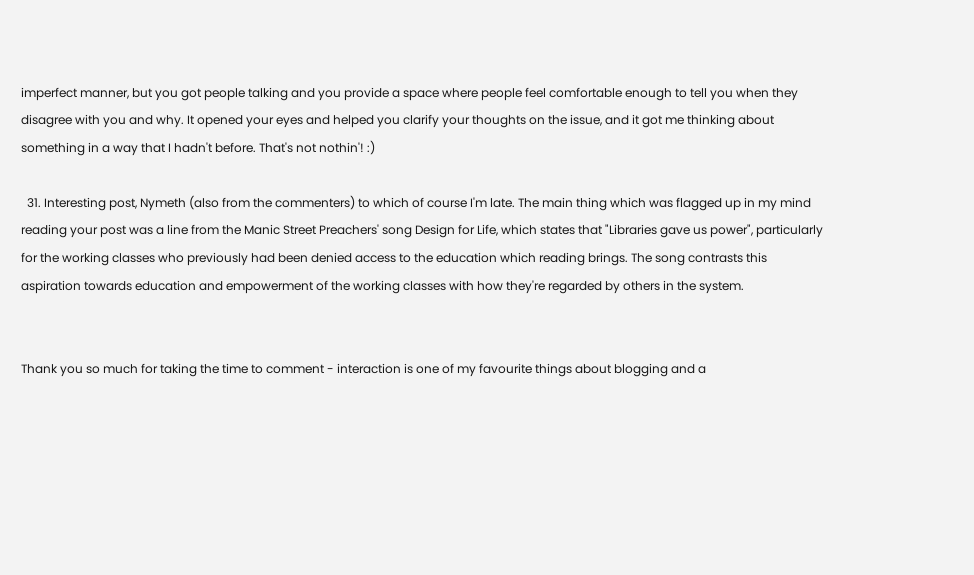imperfect manner, but you got people talking and you provide a space where people feel comfortable enough to tell you when they disagree with you and why. It opened your eyes and helped you clarify your thoughts on the issue, and it got me thinking about something in a way that I hadn't before. That's not nothin'! :)

  31. Interesting post, Nymeth (also from the commenters) to which of course I'm late. The main thing which was flagged up in my mind reading your post was a line from the Manic Street Preachers' song Design for Life, which states that "Libraries gave us power", particularly for the working classes who previously had been denied access to the education which reading brings. The song contrasts this aspiration towards education and empowerment of the working classes with how they're regarded by others in the system.


Thank you so much for taking the time to comment - interaction is one of my favourite things about blogging and a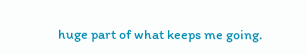huge part of what keeps me going.